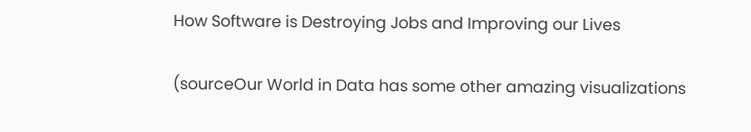How Software is Destroying Jobs and Improving our Lives

(sourceOur World in Data has some other amazing visualizations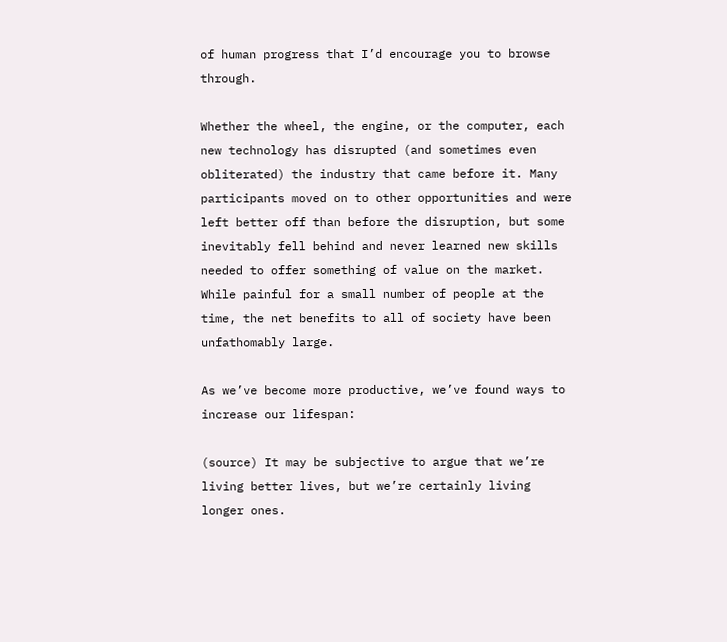of human progress that I’d encourage you to browse through.

Whether the wheel, the engine, or the computer, each new technology has disrupted (and sometimes even obliterated) the industry that came before it. Many participants moved on to other opportunities and were left better off than before the disruption, but some inevitably fell behind and never learned new skills needed to offer something of value on the market. While painful for a small number of people at the time, the net benefits to all of society have been unfathomably large.

As we’ve become more productive, we’ve found ways to increase our lifespan:

(source) It may be subjective to argue that we’re living better lives, but we’re certainly living longer ones.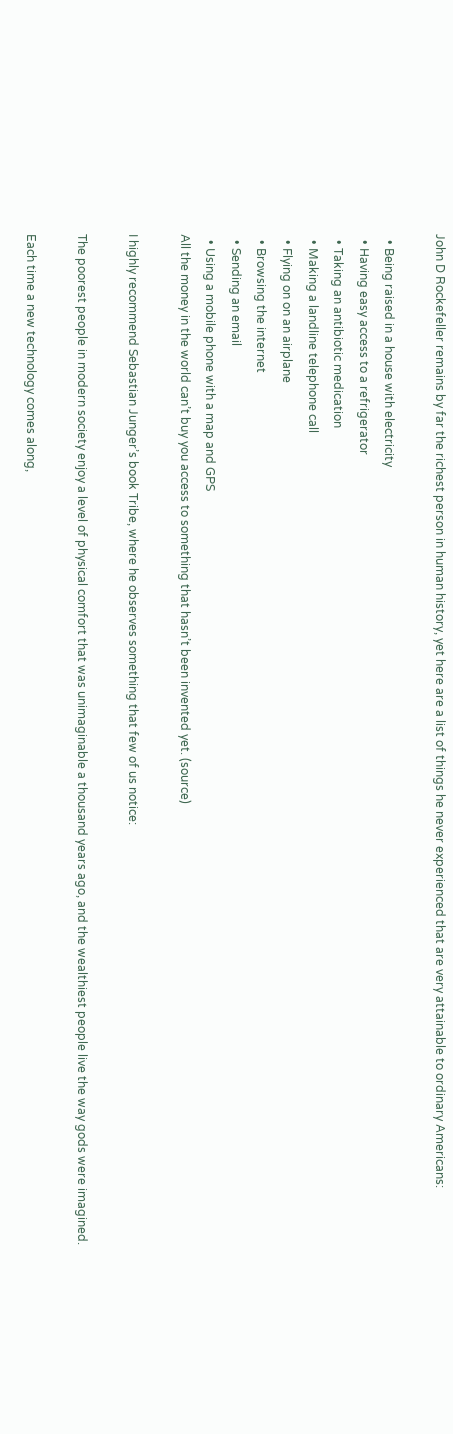John D Rockefeller remains by far the richest person in human history, yet here are a list of things he never experienced that are very attainable to ordinary Americans:

  • Being raised in a house with electricity
  • Having easy access to a refrigerator
  • Taking an antibiotic medication
  • Making a landline telephone call
  • Flying on on an airplane
  • Browsing the internet
  • Sending an email
  • Using a mobile phone with a map and GPS
All the money in the world can’t buy you access to something that hasn’t been invented yet. (source)

I highly recommend Sebastian Junger’s book Tribe, where he observes something that few of us notice:

The poorest people in modern society enjoy a level of physical comfort that was unimaginable a thousand years ago, and the wealthiest people live the way gods were imagined.

Each time a new technology comes along,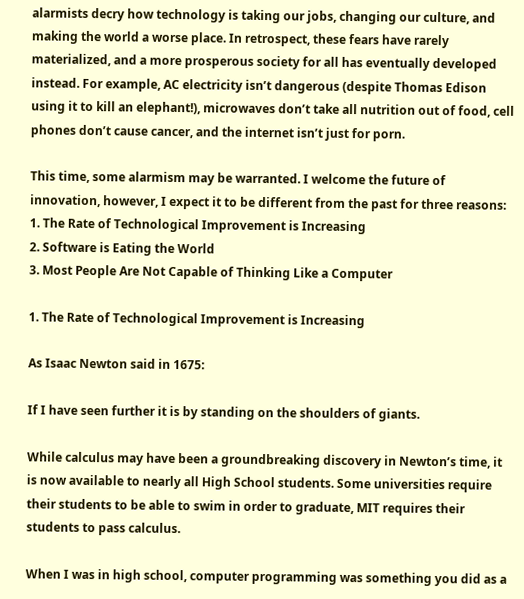alarmists decry how technology is taking our jobs, changing our culture, and making the world a worse place. In retrospect, these fears have rarely materialized, and a more prosperous society for all has eventually developed instead. For example, AC electricity isn’t dangerous (despite Thomas Edison using it to kill an elephant!), microwaves don’t take all nutrition out of food, cell phones don’t cause cancer, and the internet isn’t just for porn.

This time, some alarmism may be warranted. I welcome the future of innovation, however, I expect it to be different from the past for three reasons:
1. The Rate of Technological Improvement is Increasing
2. Software is Eating the World
3. Most People Are Not Capable of Thinking Like a Computer

1. The Rate of Technological Improvement is Increasing

As Isaac Newton said in 1675:

If I have seen further it is by standing on the shoulders of giants.

While calculus may have been a groundbreaking discovery in Newton’s time, it is now available to nearly all High School students. Some universities require their students to be able to swim in order to graduate, MIT requires their students to pass calculus.

When I was in high school, computer programming was something you did as a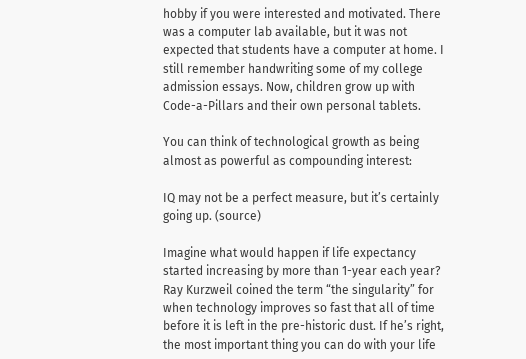hobby if you were interested and motivated. There was a computer lab available, but it was not expected that students have a computer at home. I still remember handwriting some of my college admission essays. Now, children grow up with Code-a-Pillars and their own personal tablets.

You can think of technological growth as being almost as powerful as compounding interest:

IQ may not be a perfect measure, but it’s certainly going up. (source)

Imagine what would happen if life expectancy started increasing by more than 1-year each year? Ray Kurzweil coined the term “the singularity” for when technology improves so fast that all of time before it is left in the pre-historic dust. If he’s right, the most important thing you can do with your life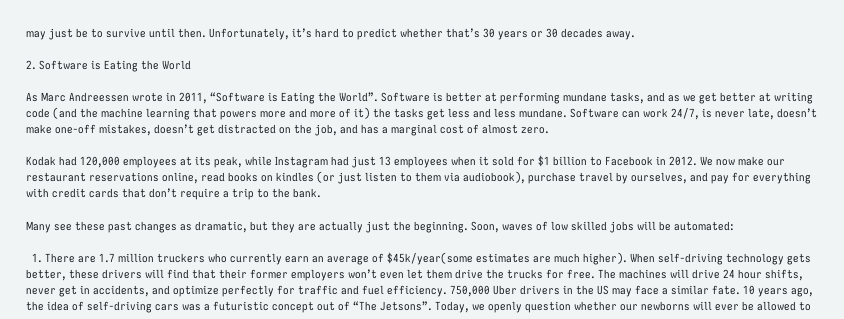may just be to survive until then. Unfortunately, it’s hard to predict whether that’s 30 years or 30 decades away.

2. Software is Eating the World

As Marc Andreessen wrote in 2011, “Software is Eating the World”. Software is better at performing mundane tasks, and as we get better at writing code (and the machine learning that powers more and more of it) the tasks get less and less mundane. Software can work 24/7, is never late, doesn’t make one-off mistakes, doesn’t get distracted on the job, and has a marginal cost of almost zero.

Kodak had 120,000 employees at its peak, while Instagram had just 13 employees when it sold for $1 billion to Facebook in 2012. We now make our restaurant reservations online, read books on kindles (or just listen to them via audiobook), purchase travel by ourselves, and pay for everything with credit cards that don’t require a trip to the bank.

Many see these past changes as dramatic, but they are actually just the beginning. Soon, waves of low skilled jobs will be automated:

  1. There are 1.7 million truckers who currently earn an average of $45k/year(some estimates are much higher). When self-driving technology gets better, these drivers will find that their former employers won’t even let them drive the trucks for free. The machines will drive 24 hour shifts, never get in accidents, and optimize perfectly for traffic and fuel efficiency. 750,000 Uber drivers in the US may face a similar fate. 10 years ago, the idea of self-driving cars was a futuristic concept out of “The Jetsons”. Today, we openly question whether our newborns will ever be allowed to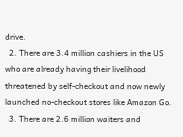drive.
  2. There are 3.4 million cashiers in the US who are already having their livelihood threatened by self-checkout and now newly launched no-checkout stores like Amazon Go.
  3. There are 2.6 million waiters and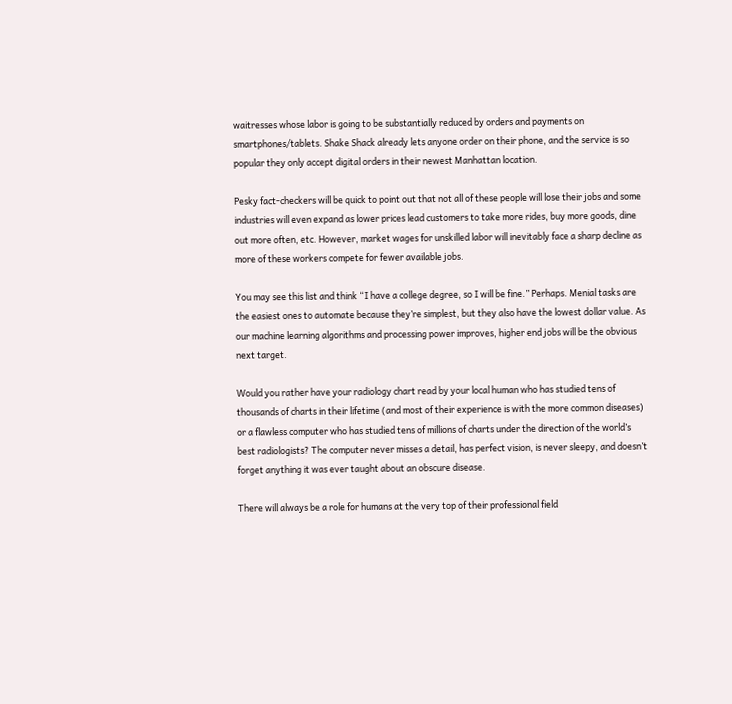waitresses whose labor is going to be substantially reduced by orders and payments on smartphones/tablets. Shake Shack already lets anyone order on their phone, and the service is so popular they only accept digital orders in their newest Manhattan location.

Pesky fact-checkers will be quick to point out that not all of these people will lose their jobs and some industries will even expand as lower prices lead customers to take more rides, buy more goods, dine out more often, etc. However, market wages for unskilled labor will inevitably face a sharp decline as more of these workers compete for fewer available jobs.

You may see this list and think “I have a college degree, so I will be fine.” Perhaps. Menial tasks are the easiest ones to automate because they’re simplest, but they also have the lowest dollar value. As our machine learning algorithms and processing power improves, higher end jobs will be the obvious next target.

Would you rather have your radiology chart read by your local human who has studied tens of thousands of charts in their lifetime (and most of their experience is with the more common diseases) or a flawless computer who has studied tens of millions of charts under the direction of the world’s best radiologists? The computer never misses a detail, has perfect vision, is never sleepy, and doesn’t forget anything it was ever taught about an obscure disease.

There will always be a role for humans at the very top of their professional field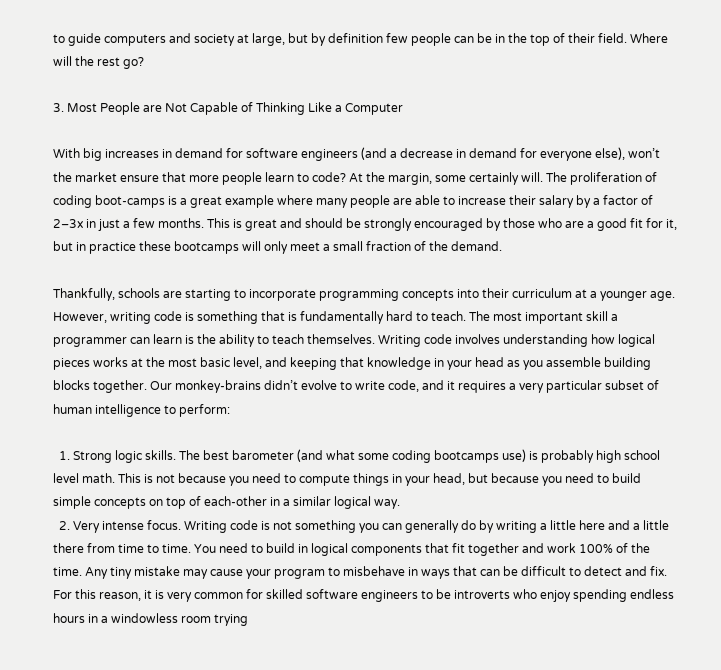to guide computers and society at large, but by definition few people can be in the top of their field. Where will the rest go?

3. Most People are Not Capable of Thinking Like a Computer

With big increases in demand for software engineers (and a decrease in demand for everyone else), won’t the market ensure that more people learn to code? At the margin, some certainly will. The proliferation of coding boot-camps is a great example where many people are able to increase their salary by a factor of 2–3x in just a few months. This is great and should be strongly encouraged by those who are a good fit for it, but in practice these bootcamps will only meet a small fraction of the demand.

Thankfully, schools are starting to incorporate programming concepts into their curriculum at a younger age. However, writing code is something that is fundamentally hard to teach. The most important skill a programmer can learn is the ability to teach themselves. Writing code involves understanding how logical pieces works at the most basic level, and keeping that knowledge in your head as you assemble building blocks together. Our monkey-brains didn’t evolve to write code, and it requires a very particular subset of human intelligence to perform:

  1. Strong logic skills. The best barometer (and what some coding bootcamps use) is probably high school level math. This is not because you need to compute things in your head, but because you need to build simple concepts on top of each-other in a similar logical way.
  2. Very intense focus. Writing code is not something you can generally do by writing a little here and a little there from time to time. You need to build in logical components that fit together and work 100% of the time. Any tiny mistake may cause your program to misbehave in ways that can be difficult to detect and fix. For this reason, it is very common for skilled software engineers to be introverts who enjoy spending endless hours in a windowless room trying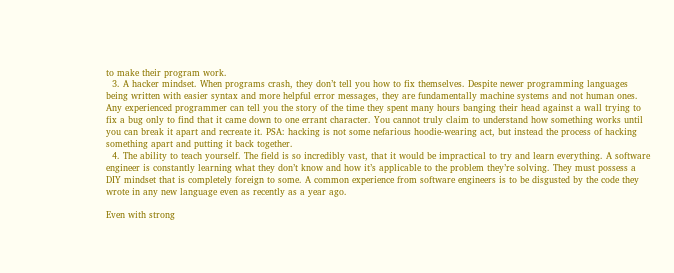to make their program work.
  3. A hacker mindset. When programs crash, they don’t tell you how to fix themselves. Despite newer programming languages being written with easier syntax and more helpful error messages, they are fundamentally machine systems and not human ones. Any experienced programmer can tell you the story of the time they spent many hours banging their head against a wall trying to fix a bug only to find that it came down to one errant character. You cannot truly claim to understand how something works until you can break it apart and recreate it. PSA: hacking is not some nefarious hoodie-wearing act, but instead the process of hacking something apart and putting it back together.
  4. The ability to teach yourself. The field is so incredibly vast, that it would be impractical to try and learn everything. A software engineer is constantly learning what they don’t know and how it’s applicable to the problem they’re solving. They must possess a DIY mindset that is completely foreign to some. A common experience from software engineers is to be disgusted by the code they wrote in any new language even as recently as a year ago.

Even with strong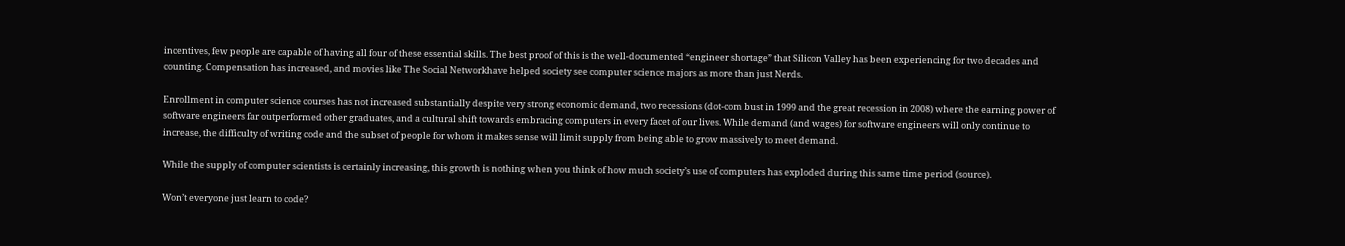incentives, few people are capable of having all four of these essential skills. The best proof of this is the well-documented “engineer shortage” that Silicon Valley has been experiencing for two decades and counting. Compensation has increased, and movies like The Social Networkhave helped society see computer science majors as more than just Nerds.

Enrollment in computer science courses has not increased substantially despite very strong economic demand, two recessions (dot-com bust in 1999 and the great recession in 2008) where the earning power of software engineers far outperformed other graduates, and a cultural shift towards embracing computers in every facet of our lives. While demand (and wages) for software engineers will only continue to increase, the difficulty of writing code and the subset of people for whom it makes sense will limit supply from being able to grow massively to meet demand.

While the supply of computer scientists is certainly increasing, this growth is nothing when you think of how much society’s use of computers has exploded during this same time period (source).

Won’t everyone just learn to code?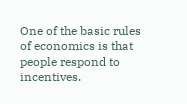One of the basic rules of economics is that people respond to incentives.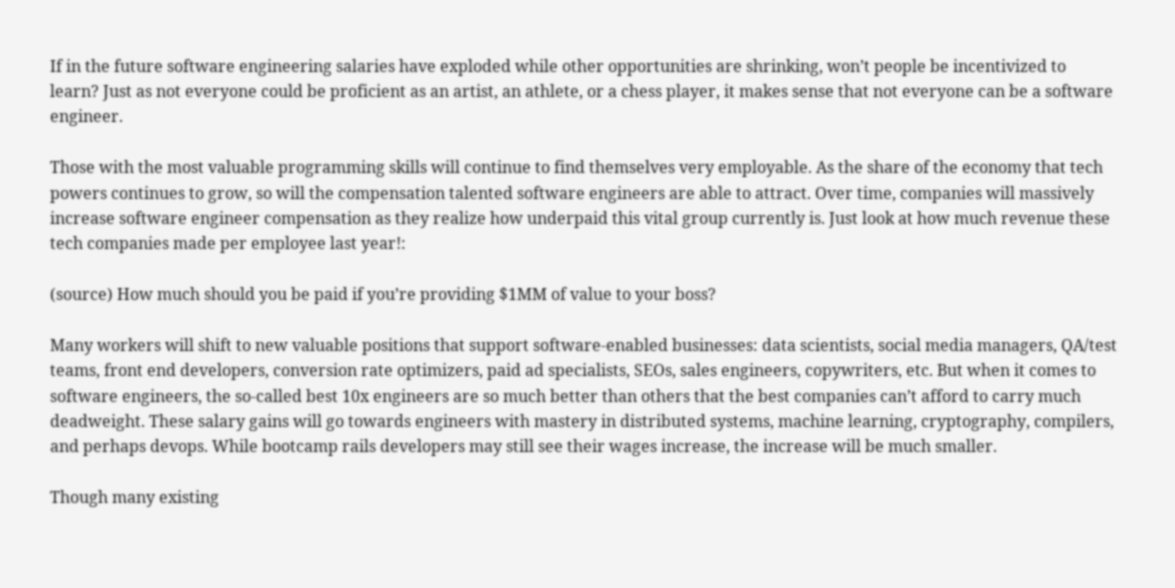If in the future software engineering salaries have exploded while other opportunities are shrinking, won’t people be incentivized to learn? Just as not everyone could be proficient as an artist, an athlete, or a chess player, it makes sense that not everyone can be a software engineer.

Those with the most valuable programming skills will continue to find themselves very employable. As the share of the economy that tech powers continues to grow, so will the compensation talented software engineers are able to attract. Over time, companies will massively increase software engineer compensation as they realize how underpaid this vital group currently is. Just look at how much revenue these tech companies made per employee last year!:

(source) How much should you be paid if you’re providing $1MM of value to your boss?

Many workers will shift to new valuable positions that support software-enabled businesses: data scientists, social media managers, QA/test teams, front end developers, conversion rate optimizers, paid ad specialists, SEOs, sales engineers, copywriters, etc. But when it comes to software engineers, the so-called best 10x engineers are so much better than others that the best companies can’t afford to carry much deadweight. These salary gains will go towards engineers with mastery in distributed systems, machine learning, cryptography, compilers, and perhaps devops. While bootcamp rails developers may still see their wages increase, the increase will be much smaller.

Though many existing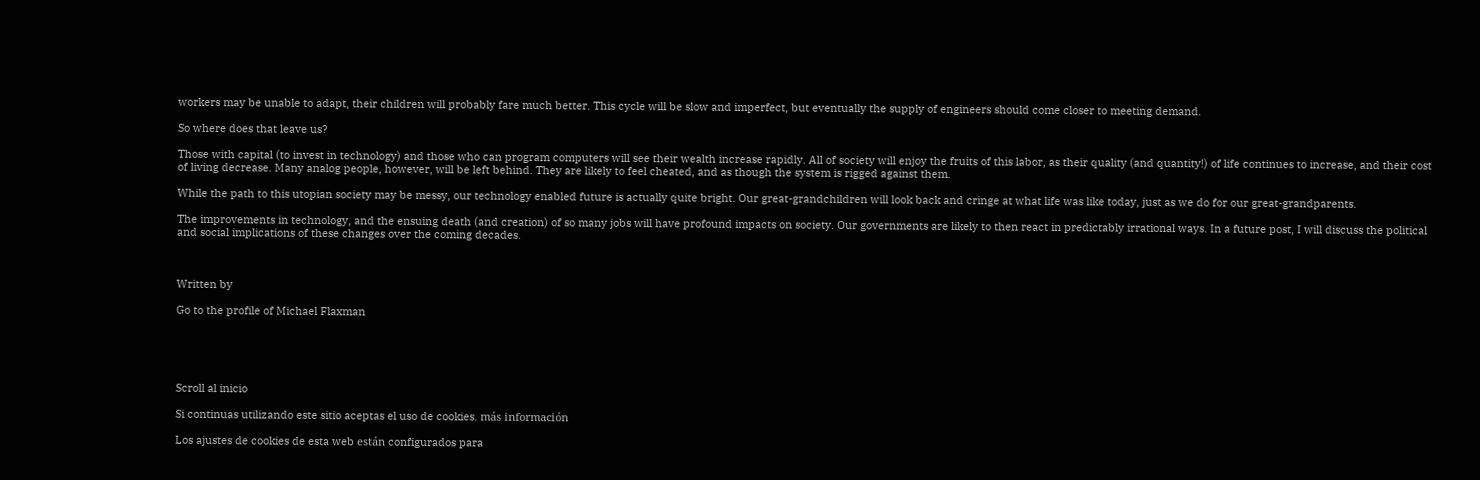workers may be unable to adapt, their children will probably fare much better. This cycle will be slow and imperfect, but eventually the supply of engineers should come closer to meeting demand.

So where does that leave us?

Those with capital (to invest in technology) and those who can program computers will see their wealth increase rapidly. All of society will enjoy the fruits of this labor, as their quality (and quantity!) of life continues to increase, and their cost of living decrease. Many analog people, however, will be left behind. They are likely to feel cheated, and as though the system is rigged against them.

While the path to this utopian society may be messy, our technology enabled future is actually quite bright. Our great-grandchildren will look back and cringe at what life was like today, just as we do for our great-grandparents.

The improvements in technology, and the ensuing death (and creation) of so many jobs will have profound impacts on society. Our governments are likely to then react in predictably irrational ways. In a future post, I will discuss the political and social implications of these changes over the coming decades.



Written by

Go to the profile of Michael Flaxman





Scroll al inicio

Si continuas utilizando este sitio aceptas el uso de cookies. más información

Los ajustes de cookies de esta web están configurados para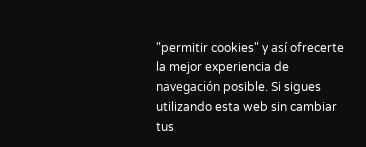"permitir cookies" y así ofrecerte la mejor experiencia de navegación posible. Si sigues utilizando esta web sin cambiar tus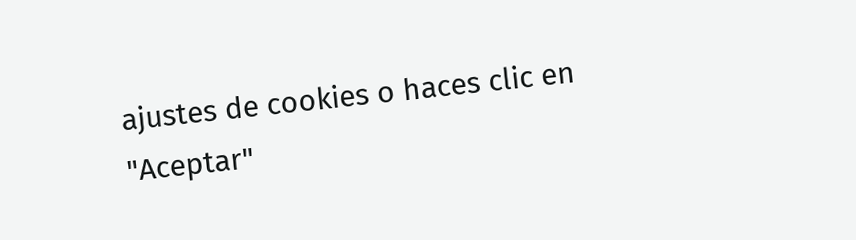ajustes de cookies o haces clic en "Aceptar"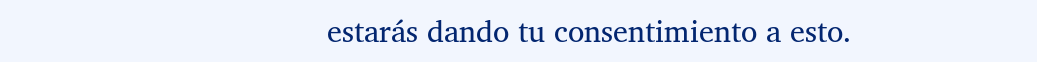estarás dando tu consentimiento a esto.